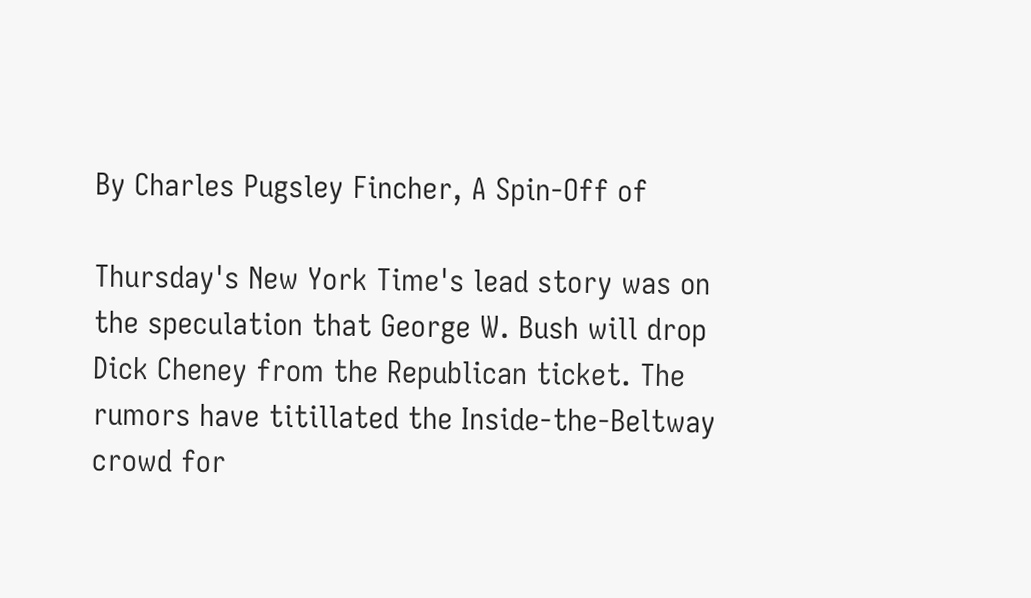By Charles Pugsley Fincher, A Spin-Off of

Thursday's New York Time's lead story was on the speculation that George W. Bush will drop Dick Cheney from the Republican ticket. The rumors have titillated the Inside-the-Beltway crowd for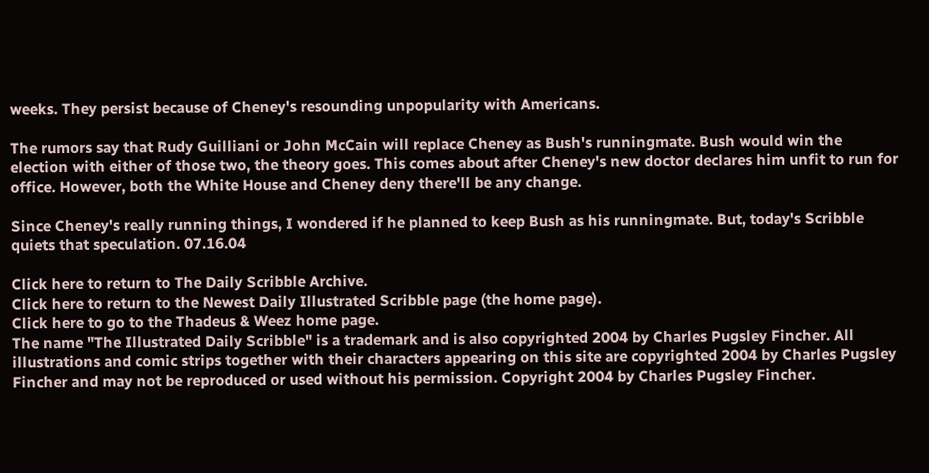weeks. They persist because of Cheney's resounding unpopularity with Americans.

The rumors say that Rudy Guilliani or John McCain will replace Cheney as Bush's runningmate. Bush would win the election with either of those two, the theory goes. This comes about after Cheney's new doctor declares him unfit to run for office. However, both the White House and Cheney deny there'll be any change.

Since Cheney's really running things, I wondered if he planned to keep Bush as his runningmate. But, today's Scribble quiets that speculation. 07.16.04

Click here to return to The Daily Scribble Archive.
Click here to return to the Newest Daily Illustrated Scribble page (the home page).
Click here to go to the Thadeus & Weez home page.
The name "The Illustrated Daily Scribble" is a trademark and is also copyrighted 2004 by Charles Pugsley Fincher. All illustrations and comic strips together with their characters appearing on this site are copyrighted 2004 by Charles Pugsley Fincher and may not be reproduced or used without his permission. Copyright 2004 by Charles Pugsley Fincher.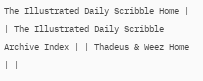The Illustrated Daily Scribble Home | | The Illustrated Daily Scribble Archive Index | | Thadeus & Weez Home | |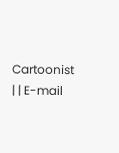Cartoonist | | E-mail